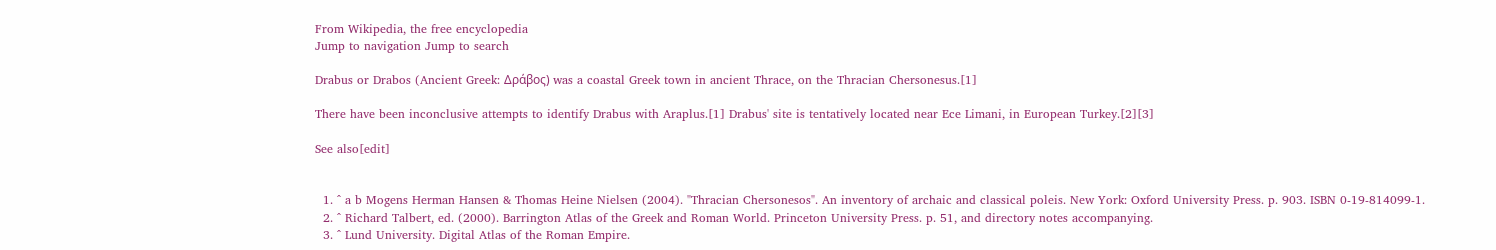From Wikipedia, the free encyclopedia
Jump to navigation Jump to search

Drabus or Drabos (Ancient Greek: Δράβος) was a coastal Greek town in ancient Thrace, on the Thracian Chersonesus.[1]

There have been inconclusive attempts to identify Drabus with Araplus.[1] Drabus' site is tentatively located near Ece Limani, in European Turkey.[2][3]

See also[edit]


  1. ^ a b Mogens Herman Hansen & Thomas Heine Nielsen (2004). "Thracian Chersonesos". An inventory of archaic and classical poleis. New York: Oxford University Press. p. 903. ISBN 0-19-814099-1.
  2. ^ Richard Talbert, ed. (2000). Barrington Atlas of the Greek and Roman World. Princeton University Press. p. 51, and directory notes accompanying.
  3. ^ Lund University. Digital Atlas of the Roman Empire.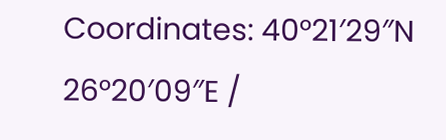Coordinates: 40°21′29″N 26°20′09″E /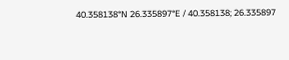40.358138°N 26.335897°E / 40.358138; 26.335897